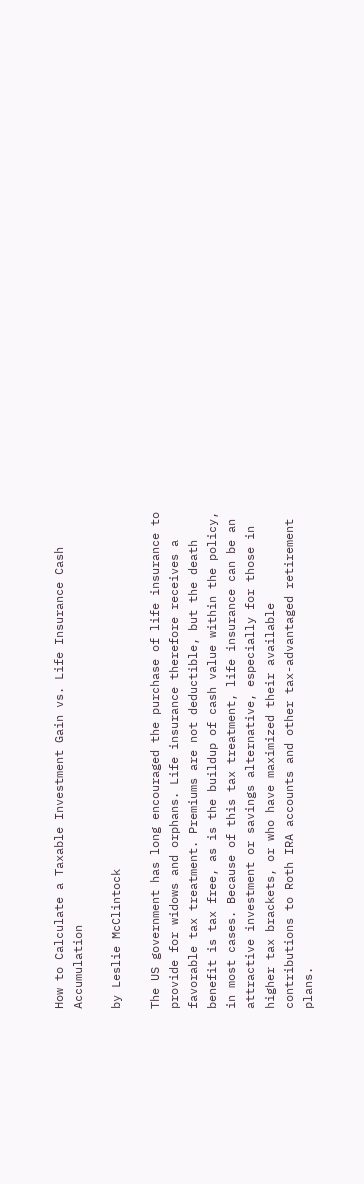How to Calculate a Taxable Investment Gain vs. Life Insurance Cash Accumulation

by Leslie McClintock

The US government has long encouraged the purchase of life insurance to provide for widows and orphans. Life insurance therefore receives a favorable tax treatment. Premiums are not deductible, but the death benefit is tax free, as is the buildup of cash value within the policy, in most cases. Because of this tax treatment, life insurance can be an attractive investment or savings alternative, especially for those in higher tax brackets, or who have maximized their available contributions to Roth IRA accounts and other tax-advantaged retirement plans.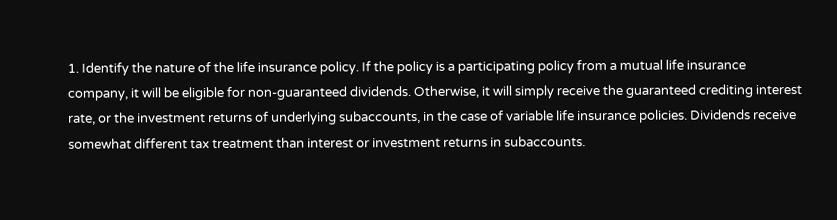1. Identify the nature of the life insurance policy. If the policy is a participating policy from a mutual life insurance company, it will be eligible for non-guaranteed dividends. Otherwise, it will simply receive the guaranteed crediting interest rate, or the investment returns of underlying subaccounts, in the case of variable life insurance policies. Dividends receive somewhat different tax treatment than interest or investment returns in subaccounts.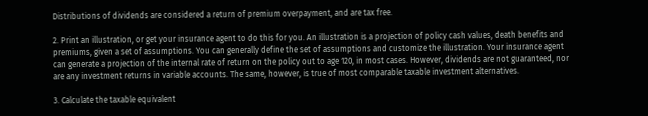Distributions of dividends are considered a return of premium overpayment, and are tax free.

2. Print an illustration, or get your insurance agent to do this for you. An illustration is a projection of policy cash values, death benefits and premiums, given a set of assumptions. You can generally define the set of assumptions and customize the illustration. Your insurance agent can generate a projection of the internal rate of return on the policy out to age 120, in most cases. However, dividends are not guaranteed, nor are any investment returns in variable accounts. The same, however, is true of most comparable taxable investment alternatives.

3. Calculate the taxable equivalent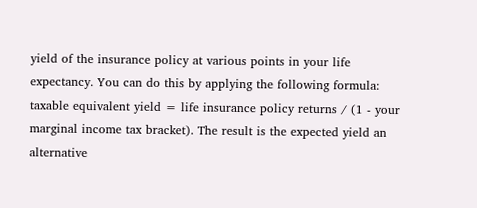yield of the insurance policy at various points in your life expectancy. You can do this by applying the following formula: taxable equivalent yield = life insurance policy returns / (1 - your marginal income tax bracket). The result is the expected yield an alternative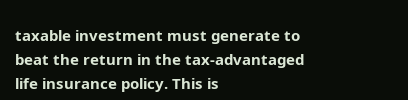taxable investment must generate to beat the return in the tax-advantaged life insurance policy. This is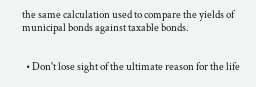the same calculation used to compare the yields of municipal bonds against taxable bonds.


  • Don't lose sight of the ultimate reason for the life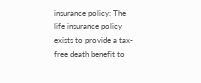insurance policy: The life insurance policy exists to provide a tax-free death benefit to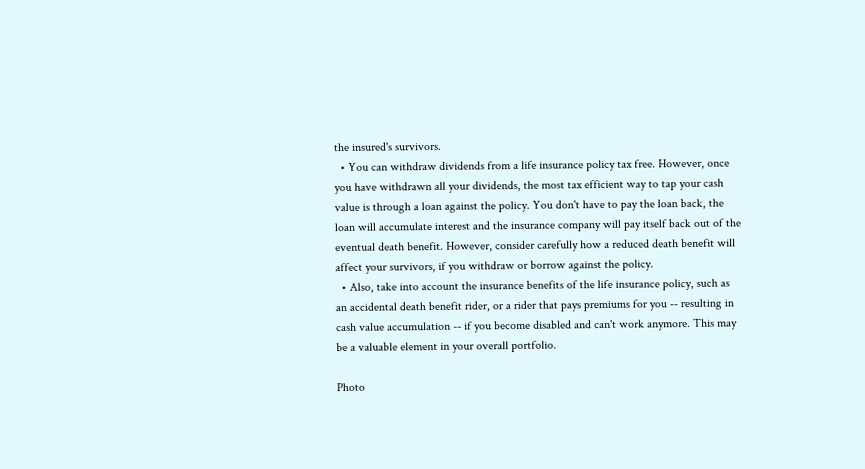the insured's survivors.
  • You can withdraw dividends from a life insurance policy tax free. However, once you have withdrawn all your dividends, the most tax efficient way to tap your cash value is through a loan against the policy. You don't have to pay the loan back, the loan will accumulate interest and the insurance company will pay itself back out of the eventual death benefit. However, consider carefully how a reduced death benefit will affect your survivors, if you withdraw or borrow against the policy.
  • Also, take into account the insurance benefits of the life insurance policy, such as an accidental death benefit rider, or a rider that pays premiums for you -- resulting in cash value accumulation -- if you become disabled and can't work anymore. This may be a valuable element in your overall portfolio.

Photo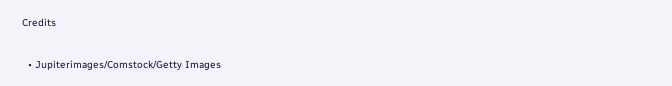Credits

  • Jupiterimages/Comstock/Getty Images